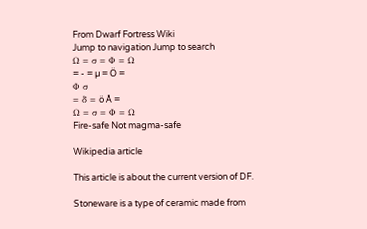From Dwarf Fortress Wiki
Jump to navigation Jump to search
Ω = σ = Φ = Ω
= - = µ = Ö =
Φ σ
= δ = ö Å =
Ω = σ = Φ = Ω
Fire-safe Not magma-safe

Wikipedia article

This article is about the current version of DF.

Stoneware is a type of ceramic made from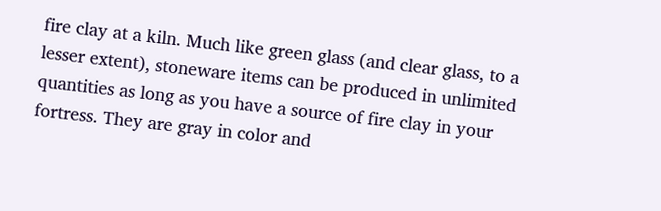fire clay at a kiln. Much like green glass (and clear glass, to a lesser extent), stoneware items can be produced in unlimited quantities as long as you have a source of fire clay in your fortress. They are gray in color and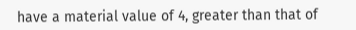have a material value of 4, greater than that of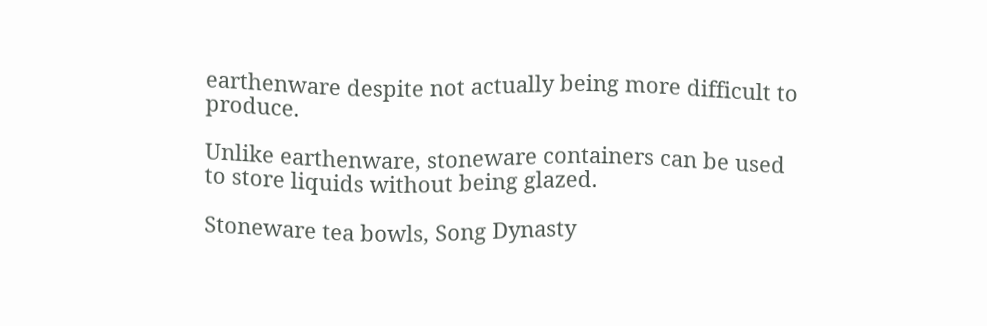earthenware despite not actually being more difficult to produce.

Unlike earthenware, stoneware containers can be used to store liquids without being glazed.

Stoneware tea bowls, Song Dynasty